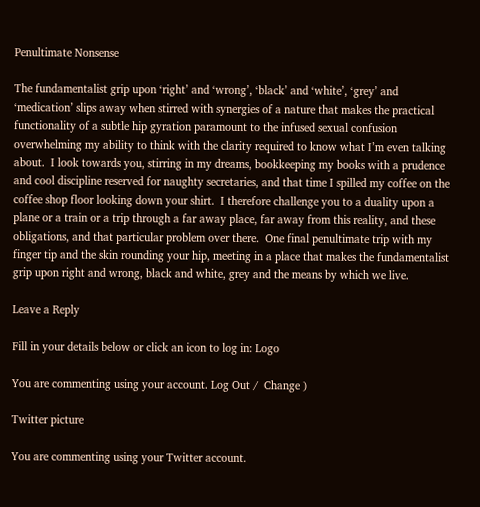Penultimate Nonsense

The fundamentalist grip upon ‘right’ and ‘wrong’, ‘black’ and ‘white’, ‘grey’ and ‘medication’ slips away when stirred with synergies of a nature that makes the practical functionality of a subtle hip gyration paramount to the infused sexual confusion overwhelming my ability to think with the clarity required to know what I’m even talking about.  I look towards you, stirring in my dreams, bookkeeping my books with a prudence and cool discipline reserved for naughty secretaries, and that time I spilled my coffee on the coffee shop floor looking down your shirt.  I therefore challenge you to a duality upon a plane or a train or a trip through a far away place, far away from this reality, and these obligations, and that particular problem over there.  One final penultimate trip with my finger tip and the skin rounding your hip, meeting in a place that makes the fundamentalist grip upon right and wrong, black and white, grey and the means by which we live.

Leave a Reply

Fill in your details below or click an icon to log in: Logo

You are commenting using your account. Log Out /  Change )

Twitter picture

You are commenting using your Twitter account.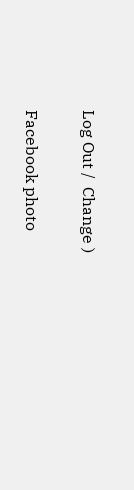Log Out /  Change )

Facebook photo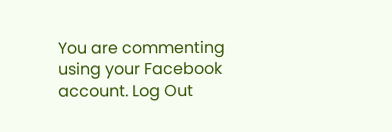You are commenting using your Facebook account. Log Out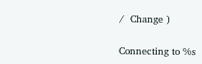/  Change )

Connecting to %s